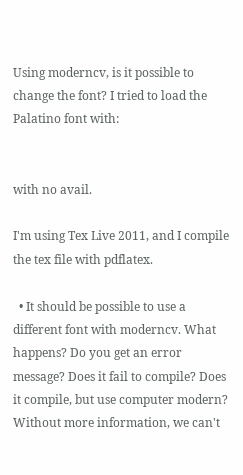Using moderncv, is it possible to change the font? I tried to load the Palatino font with:


with no avail.

I'm using Tex Live 2011, and I compile the tex file with pdflatex.

  • It should be possible to use a different font with moderncv. What happens? Do you get an error message? Does it fail to compile? Does it compile, but use computer modern? Without more information, we can't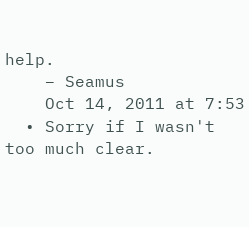help.
    – Seamus
    Oct 14, 2011 at 7:53
  • Sorry if I wasn't too much clear.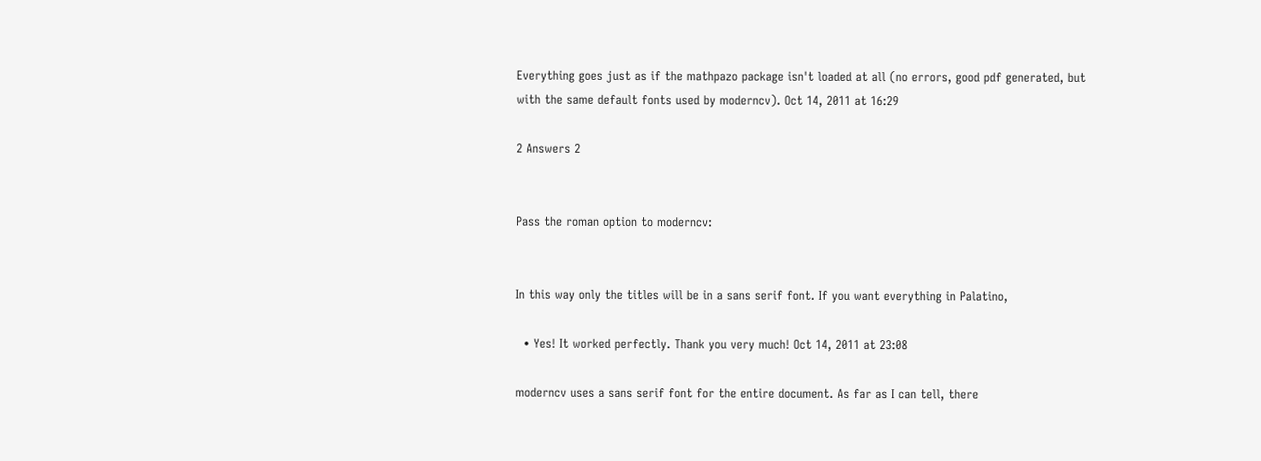Everything goes just as if the mathpazo package isn't loaded at all (no errors, good pdf generated, but with the same default fonts used by moderncv). Oct 14, 2011 at 16:29

2 Answers 2


Pass the roman option to moderncv:


In this way only the titles will be in a sans serif font. If you want everything in Palatino,

  • Yes! It worked perfectly. Thank you very much! Oct 14, 2011 at 23:08

moderncv uses a sans serif font for the entire document. As far as I can tell, there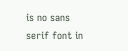is no sans serif font in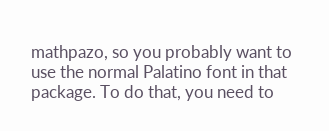mathpazo, so you probably want to use the normal Palatino font in that package. To do that, you need to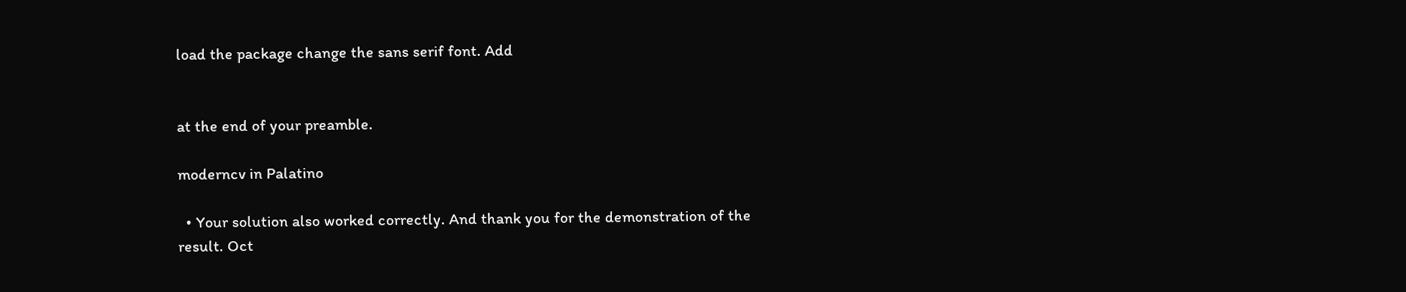load the package change the sans serif font. Add


at the end of your preamble.

moderncv in Palatino

  • Your solution also worked correctly. And thank you for the demonstration of the result. Oct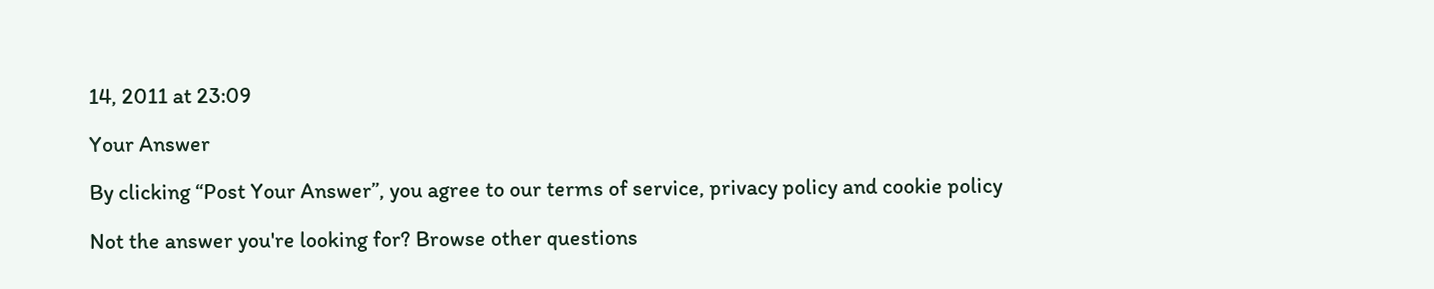14, 2011 at 23:09

Your Answer

By clicking “Post Your Answer”, you agree to our terms of service, privacy policy and cookie policy

Not the answer you're looking for? Browse other questions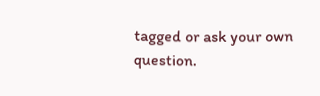tagged or ask your own question.